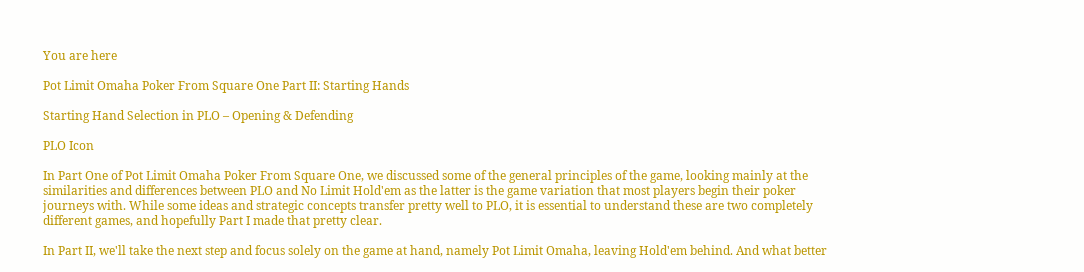You are here

Pot Limit Omaha Poker From Square One Part II: Starting Hands

Starting Hand Selection in PLO – Opening & Defending

PLO Icon

In Part One of Pot Limit Omaha Poker From Square One, we discussed some of the general principles of the game, looking mainly at the similarities and differences between PLO and No Limit Hold'em as the latter is the game variation that most players begin their poker journeys with. While some ideas and strategic concepts transfer pretty well to PLO, it is essential to understand these are two completely different games, and hopefully Part I made that pretty clear.

In Part II, we'll take the next step and focus solely on the game at hand, namely Pot Limit Omaha, leaving Hold'em behind. And what better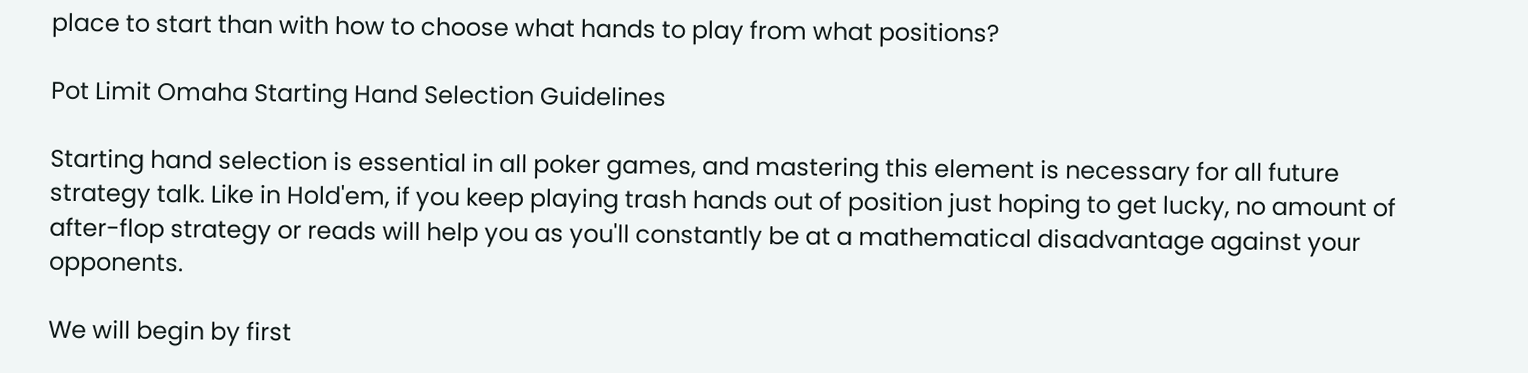place to start than with how to choose what hands to play from what positions?

Pot Limit Omaha Starting Hand Selection Guidelines

Starting hand selection is essential in all poker games, and mastering this element is necessary for all future strategy talk. Like in Hold'em, if you keep playing trash hands out of position just hoping to get lucky, no amount of after-flop strategy or reads will help you as you'll constantly be at a mathematical disadvantage against your opponents.

We will begin by first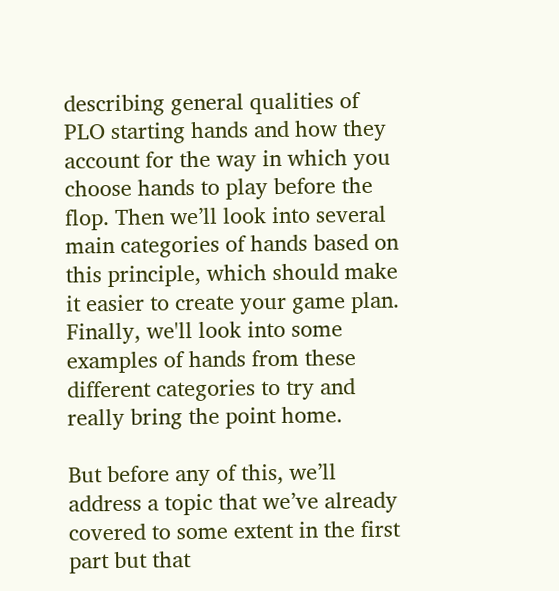describing general qualities of PLO starting hands and how they account for the way in which you choose hands to play before the flop. Then we’ll look into several main categories of hands based on this principle, which should make it easier to create your game plan. Finally, we'll look into some examples of hands from these different categories to try and really bring the point home.

But before any of this, we’ll address a topic that we’ve already covered to some extent in the first part but that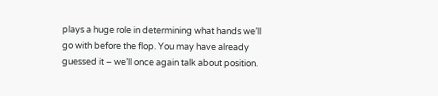plays a huge role in determining what hands we’ll go with before the flop. You may have already guessed it – we’ll once again talk about position.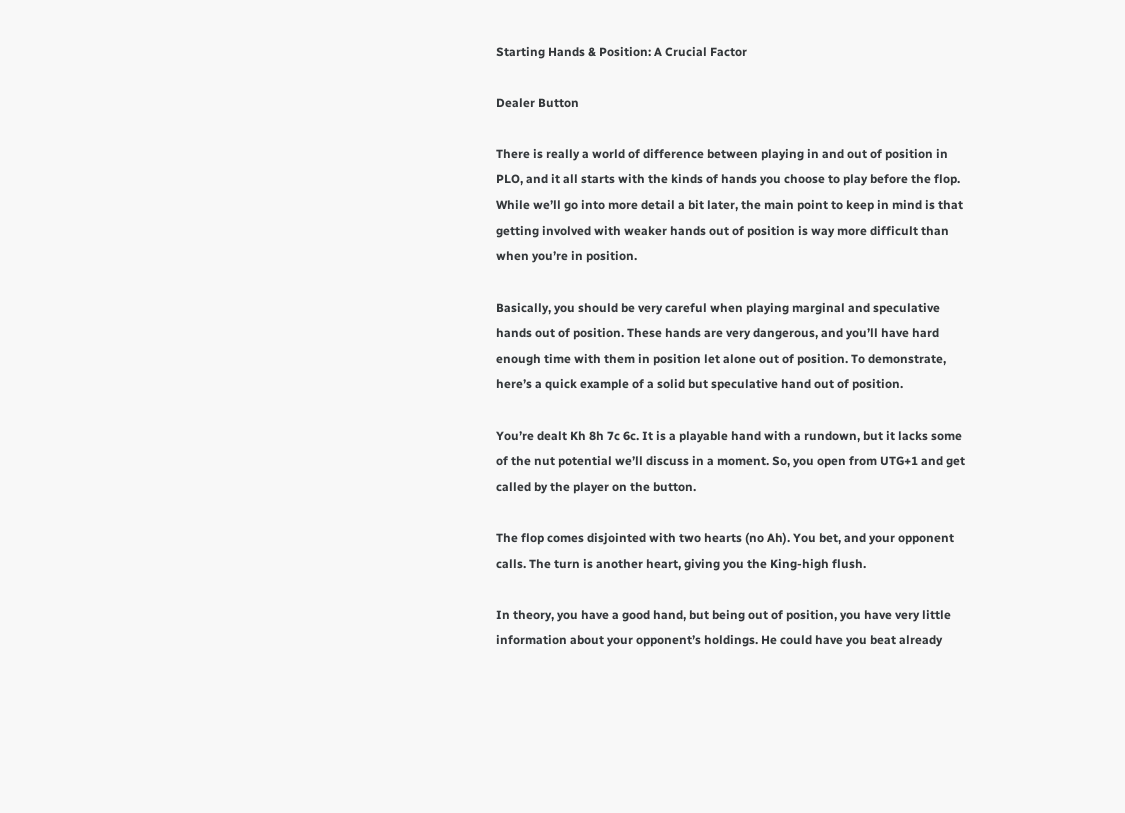Starting Hands & Position: A Crucial Factor

Dealer Button

There is really a world of difference between playing in and out of position in PLO, and it all starts with the kinds of hands you choose to play before the flop. While we’ll go into more detail a bit later, the main point to keep in mind is that getting involved with weaker hands out of position is way more difficult than when you’re in position.

Basically, you should be very careful when playing marginal and speculative hands out of position. These hands are very dangerous, and you’ll have hard enough time with them in position let alone out of position. To demonstrate, here’s a quick example of a solid but speculative hand out of position.

You’re dealt Kh 8h 7c 6c. It is a playable hand with a rundown, but it lacks some of the nut potential we’ll discuss in a moment. So, you open from UTG+1 and get called by the player on the button.

The flop comes disjointed with two hearts (no Ah). You bet, and your opponent calls. The turn is another heart, giving you the King-high flush.

In theory, you have a good hand, but being out of position, you have very little information about your opponent’s holdings. He could have you beat already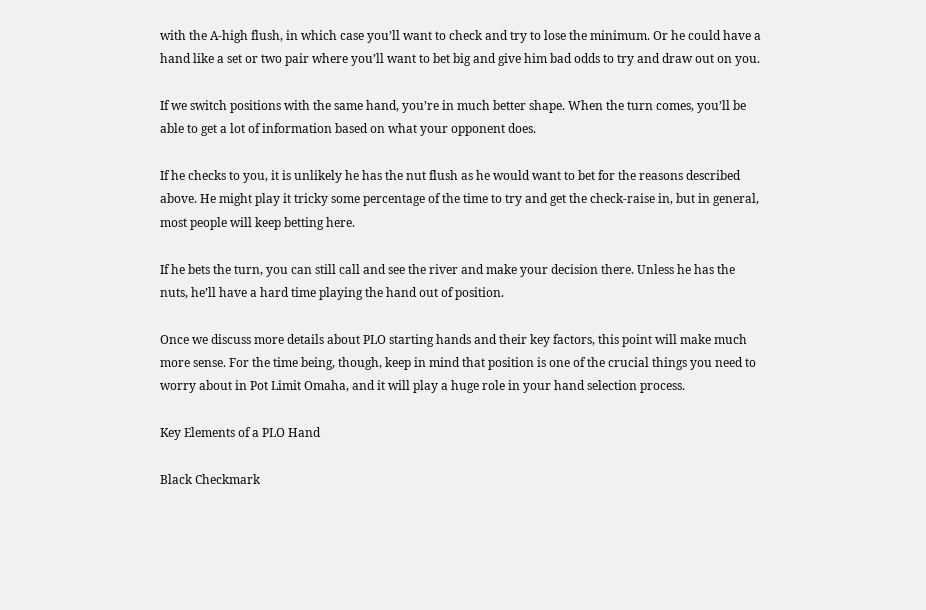with the A-high flush, in which case you’ll want to check and try to lose the minimum. Or he could have a hand like a set or two pair where you’ll want to bet big and give him bad odds to try and draw out on you.

If we switch positions with the same hand, you’re in much better shape. When the turn comes, you’ll be able to get a lot of information based on what your opponent does.

If he checks to you, it is unlikely he has the nut flush as he would want to bet for the reasons described above. He might play it tricky some percentage of the time to try and get the check-raise in, but in general, most people will keep betting here.

If he bets the turn, you can still call and see the river and make your decision there. Unless he has the nuts, he’ll have a hard time playing the hand out of position.

Once we discuss more details about PLO starting hands and their key factors, this point will make much more sense. For the time being, though, keep in mind that position is one of the crucial things you need to worry about in Pot Limit Omaha, and it will play a huge role in your hand selection process.

Key Elements of a PLO Hand

Black Checkmark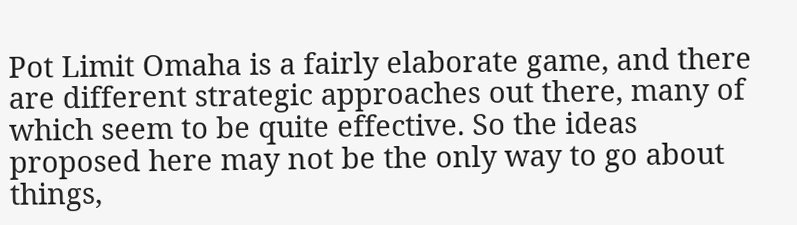Pot Limit Omaha is a fairly elaborate game, and there are different strategic approaches out there, many of which seem to be quite effective. So the ideas proposed here may not be the only way to go about things,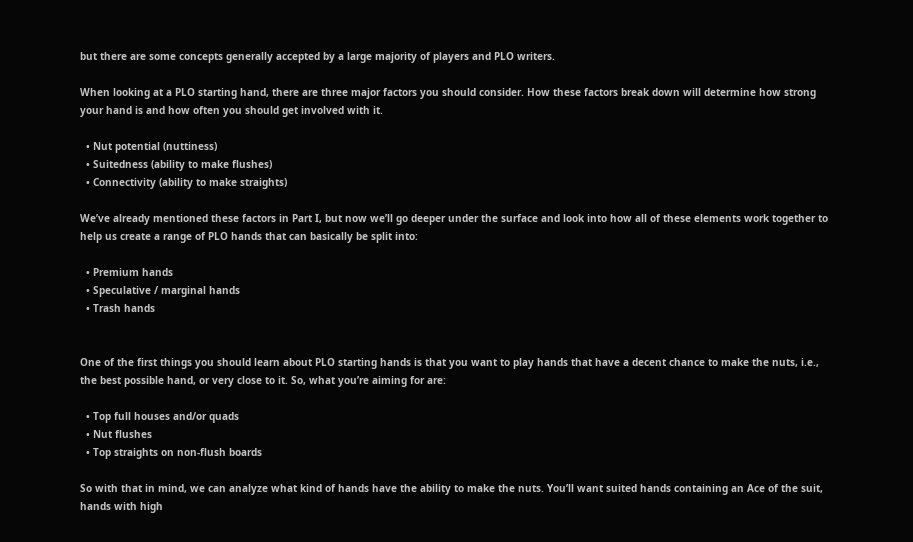but there are some concepts generally accepted by a large majority of players and PLO writers.

When looking at a PLO starting hand, there are three major factors you should consider. How these factors break down will determine how strong your hand is and how often you should get involved with it.

  • Nut potential (nuttiness)
  • Suitedness (ability to make flushes)
  • Connectivity (ability to make straights)

We’ve already mentioned these factors in Part I, but now we’ll go deeper under the surface and look into how all of these elements work together to help us create a range of PLO hands that can basically be split into:

  • Premium hands
  • Speculative / marginal hands
  • Trash hands


One of the first things you should learn about PLO starting hands is that you want to play hands that have a decent chance to make the nuts, i.e., the best possible hand, or very close to it. So, what you’re aiming for are:

  • Top full houses and/or quads
  • Nut flushes
  • Top straights on non-flush boards

So with that in mind, we can analyze what kind of hands have the ability to make the nuts. You’ll want suited hands containing an Ace of the suit, hands with high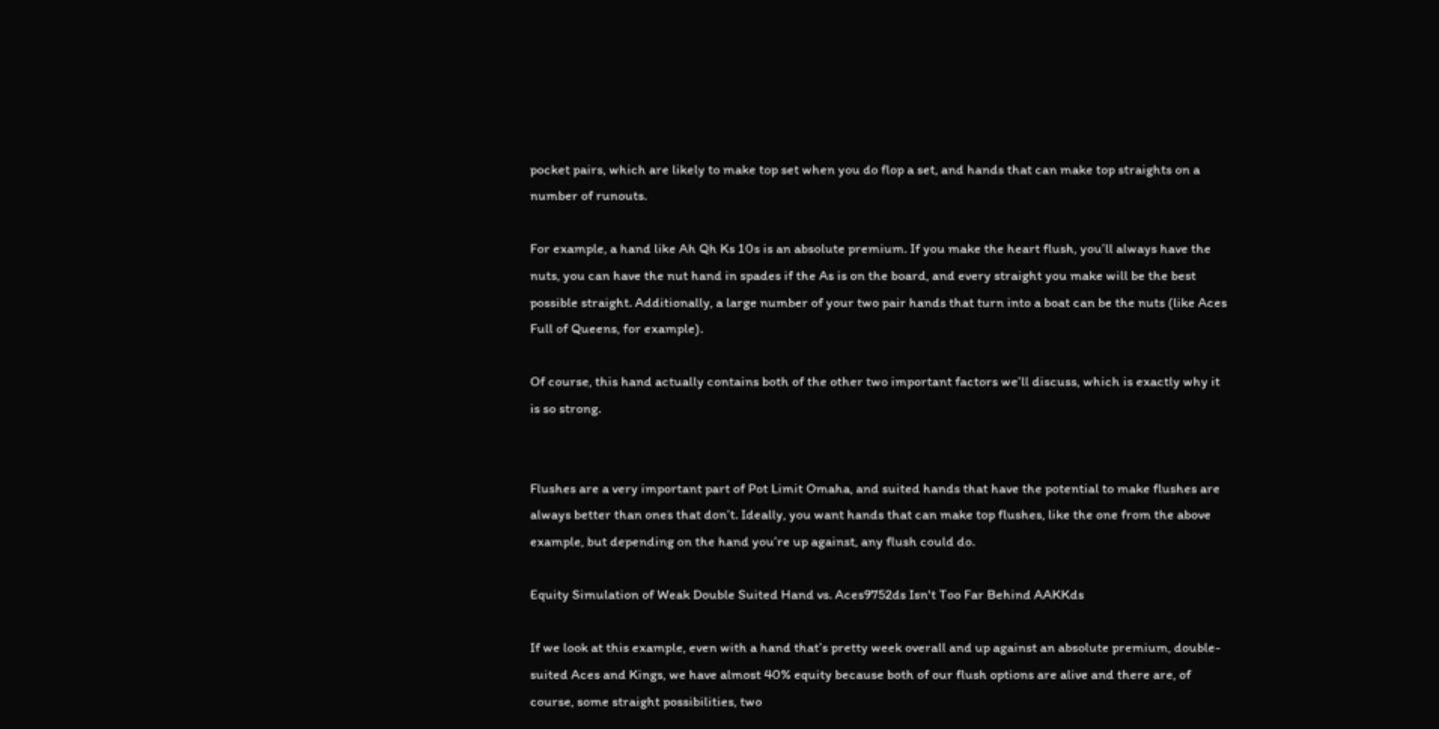pocket pairs, which are likely to make top set when you do flop a set, and hands that can make top straights on a number of runouts.

For example, a hand like Ah Qh Ks 10s is an absolute premium. If you make the heart flush, you’ll always have the nuts, you can have the nut hand in spades if the As is on the board, and every straight you make will be the best possible straight. Additionally, a large number of your two pair hands that turn into a boat can be the nuts (like Aces Full of Queens, for example).

Of course, this hand actually contains both of the other two important factors we’ll discuss, which is exactly why it is so strong.


Flushes are a very important part of Pot Limit Omaha, and suited hands that have the potential to make flushes are always better than ones that don’t. Ideally, you want hands that can make top flushes, like the one from the above example, but depending on the hand you’re up against, any flush could do.

Equity Simulation of Weak Double Suited Hand vs. Aces9752ds Isn't Too Far Behind AAKKds

If we look at this example, even with a hand that’s pretty week overall and up against an absolute premium, double-suited Aces and Kings, we have almost 40% equity because both of our flush options are alive and there are, of course, some straight possibilities, two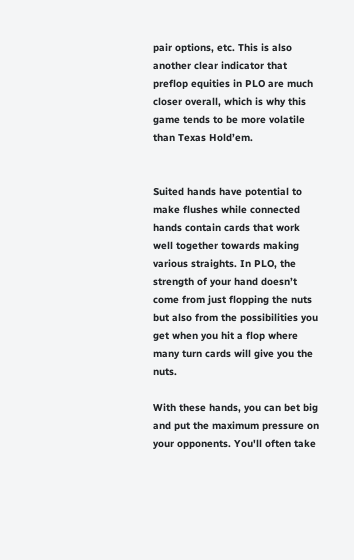pair options, etc. This is also another clear indicator that preflop equities in PLO are much closer overall, which is why this game tends to be more volatile than Texas Hold’em.


Suited hands have potential to make flushes while connected hands contain cards that work well together towards making various straights. In PLO, the strength of your hand doesn’t come from just flopping the nuts but also from the possibilities you get when you hit a flop where many turn cards will give you the nuts.

With these hands, you can bet big and put the maximum pressure on your opponents. You'll often take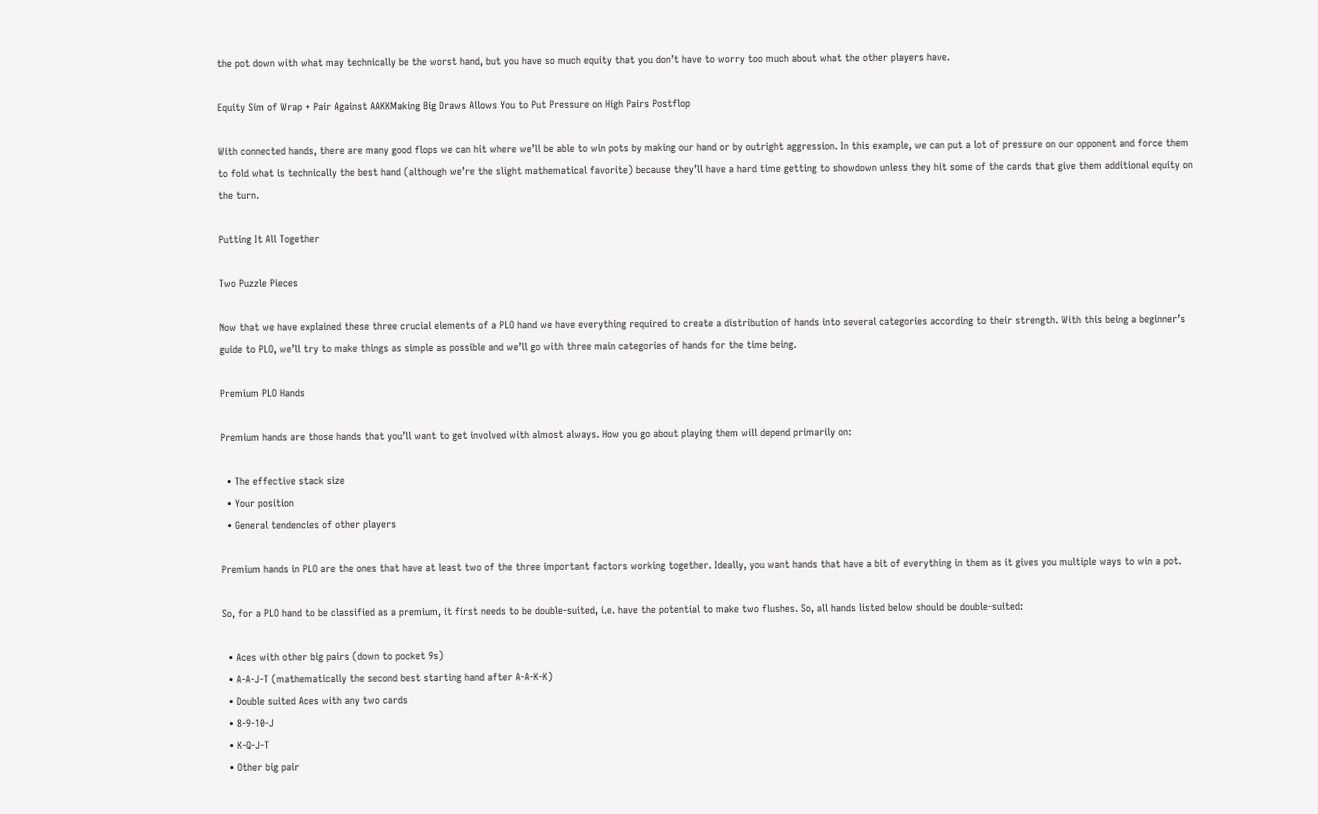the pot down with what may technically be the worst hand, but you have so much equity that you don’t have to worry too much about what the other players have.

Equity Sim of Wrap + Pair Against AAKKMaking Big Draws Allows You to Put Pressure on High Pairs Postflop

With connected hands, there are many good flops we can hit where we’ll be able to win pots by making our hand or by outright aggression. In this example, we can put a lot of pressure on our opponent and force them to fold what is technically the best hand (although we’re the slight mathematical favorite) because they’ll have a hard time getting to showdown unless they hit some of the cards that give them additional equity on the turn.

Putting It All Together

Two Puzzle Pieces

Now that we have explained these three crucial elements of a PLO hand we have everything required to create a distribution of hands into several categories according to their strength. With this being a beginner’s guide to PLO, we’ll try to make things as simple as possible and we’ll go with three main categories of hands for the time being.

Premium PLO Hands

Premium hands are those hands that you’ll want to get involved with almost always. How you go about playing them will depend primarily on:

  • The effective stack size
  • Your position
  • General tendencies of other players

Premium hands in PLO are the ones that have at least two of the three important factors working together. Ideally, you want hands that have a bit of everything in them as it gives you multiple ways to win a pot.

So, for a PLO hand to be classified as a premium, it first needs to be double-suited, i.e. have the potential to make two flushes. So, all hands listed below should be double-suited:

  • Aces with other big pairs (down to pocket 9s)
  • A-A-J-T (mathematically the second best starting hand after A-A-K-K)
  • Double suited Aces with any two cards
  • 8-9-10-J
  • K-Q-J-T
  • Other big pair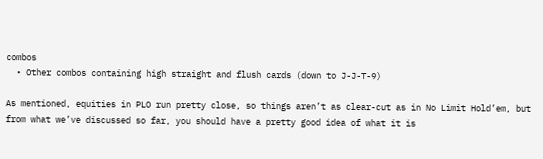combos
  • Other combos containing high straight and flush cards (down to J-J-T-9)

As mentioned, equities in PLO run pretty close, so things aren’t as clear-cut as in No Limit Hold’em, but from what we’ve discussed so far, you should have a pretty good idea of what it is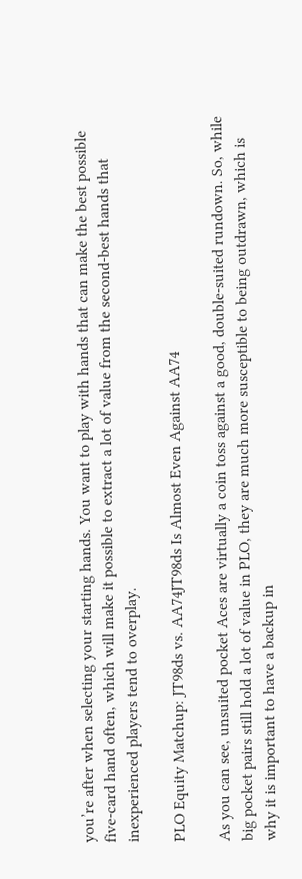you’re after when selecting your starting hands. You want to play with hands that can make the best possible five-card hand often, which will make it possible to extract a lot of value from the second-best hands that inexperienced players tend to overplay.

PLO Equity Matchup: JT98ds vs. AA74JT98ds Is Almost Even Against AA74

As you can see, unsuited pocket Aces are virtually a coin toss against a good, double-suited rundown. So, while big pocket pairs still hold a lot of value in PLO, they are much more susceptible to being outdrawn, which is why it is important to have a backup in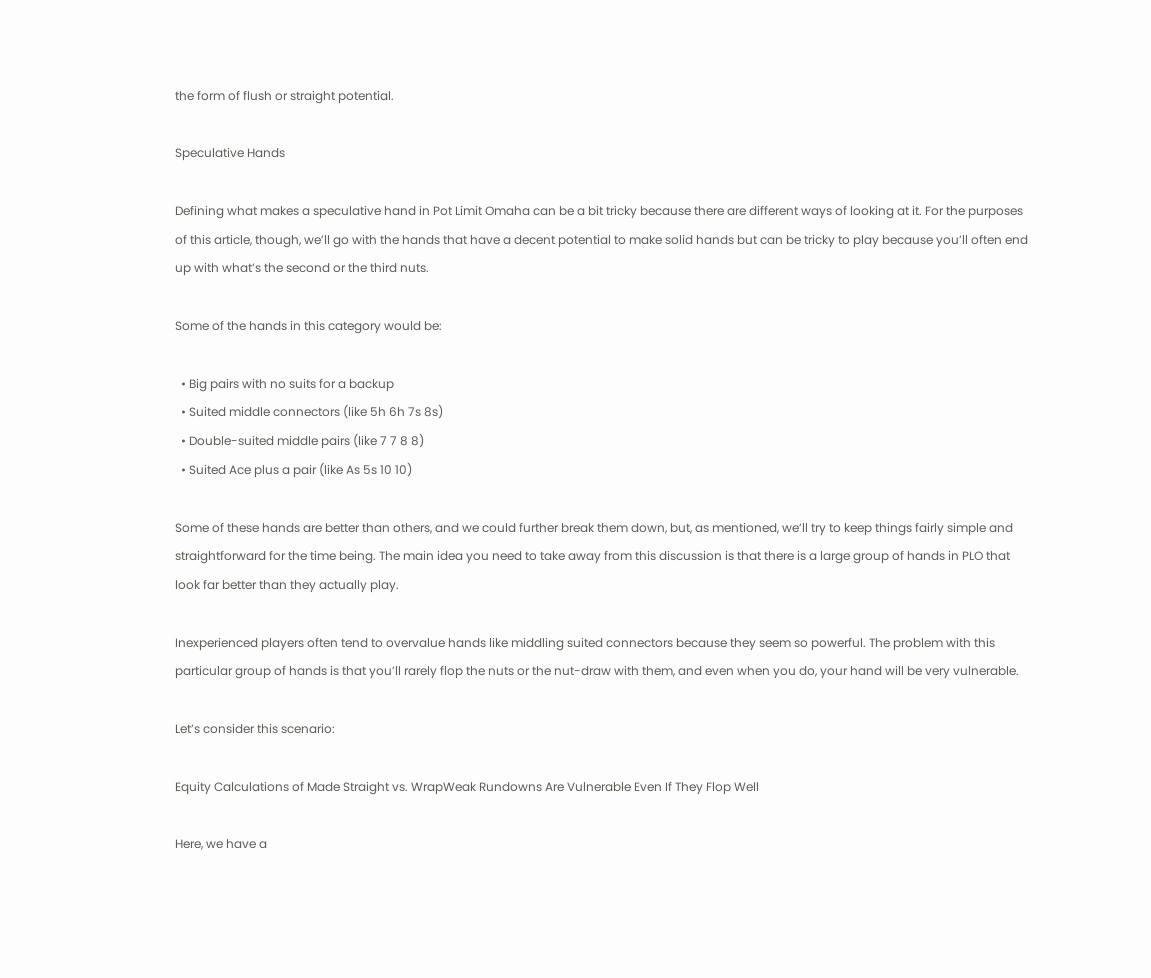the form of flush or straight potential.

Speculative Hands

Defining what makes a speculative hand in Pot Limit Omaha can be a bit tricky because there are different ways of looking at it. For the purposes of this article, though, we’ll go with the hands that have a decent potential to make solid hands but can be tricky to play because you’ll often end up with what’s the second or the third nuts.

Some of the hands in this category would be:

  • Big pairs with no suits for a backup
  • Suited middle connectors (like 5h 6h 7s 8s)
  • Double-suited middle pairs (like 7 7 8 8)
  • Suited Ace plus a pair (like As 5s 10 10)

Some of these hands are better than others, and we could further break them down, but, as mentioned, we’ll try to keep things fairly simple and straightforward for the time being. The main idea you need to take away from this discussion is that there is a large group of hands in PLO that look far better than they actually play.

Inexperienced players often tend to overvalue hands like middling suited connectors because they seem so powerful. The problem with this particular group of hands is that you’ll rarely flop the nuts or the nut-draw with them, and even when you do, your hand will be very vulnerable.

Let’s consider this scenario:

Equity Calculations of Made Straight vs. WrapWeak Rundowns Are Vulnerable Even If They Flop Well

Here, we have a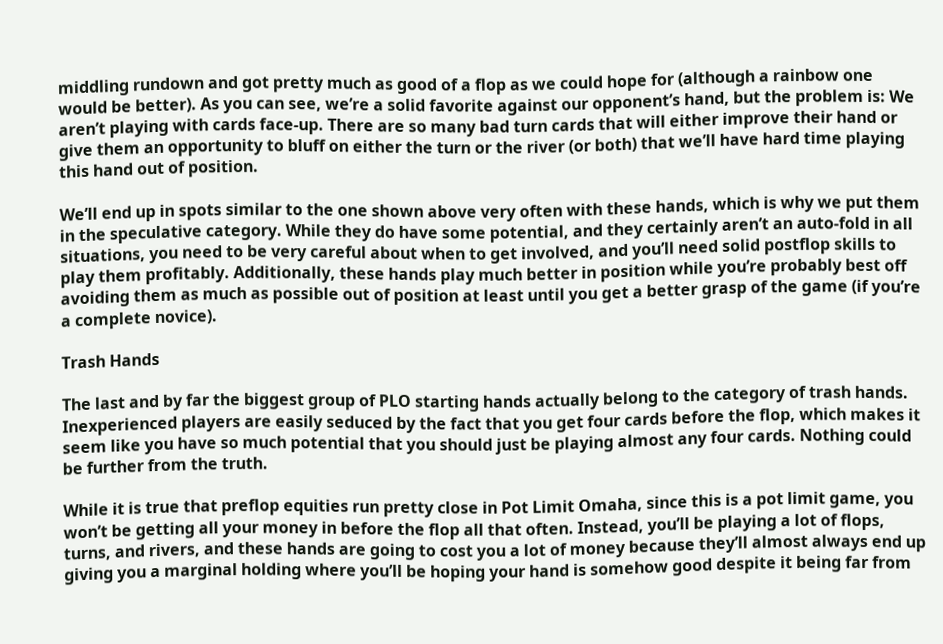middling rundown and got pretty much as good of a flop as we could hope for (although a rainbow one would be better). As you can see, we’re a solid favorite against our opponent’s hand, but the problem is: We aren’t playing with cards face-up. There are so many bad turn cards that will either improve their hand or give them an opportunity to bluff on either the turn or the river (or both) that we’ll have hard time playing this hand out of position.

We’ll end up in spots similar to the one shown above very often with these hands, which is why we put them in the speculative category. While they do have some potential, and they certainly aren’t an auto-fold in all situations, you need to be very careful about when to get involved, and you’ll need solid postflop skills to play them profitably. Additionally, these hands play much better in position while you’re probably best off avoiding them as much as possible out of position at least until you get a better grasp of the game (if you’re a complete novice).

Trash Hands

The last and by far the biggest group of PLO starting hands actually belong to the category of trash hands. Inexperienced players are easily seduced by the fact that you get four cards before the flop, which makes it seem like you have so much potential that you should just be playing almost any four cards. Nothing could be further from the truth.

While it is true that preflop equities run pretty close in Pot Limit Omaha, since this is a pot limit game, you won’t be getting all your money in before the flop all that often. Instead, you’ll be playing a lot of flops, turns, and rivers, and these hands are going to cost you a lot of money because they’ll almost always end up giving you a marginal holding where you’ll be hoping your hand is somehow good despite it being far from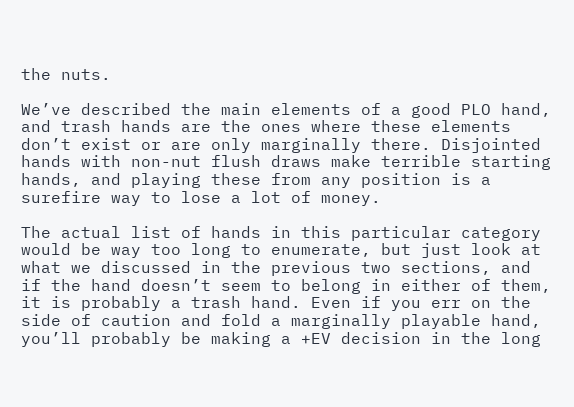the nuts.

We’ve described the main elements of a good PLO hand, and trash hands are the ones where these elements don’t exist or are only marginally there. Disjointed hands with non-nut flush draws make terrible starting hands, and playing these from any position is a surefire way to lose a lot of money.

The actual list of hands in this particular category would be way too long to enumerate, but just look at what we discussed in the previous two sections, and if the hand doesn’t seem to belong in either of them, it is probably a trash hand. Even if you err on the side of caution and fold a marginally playable hand, you’ll probably be making a +EV decision in the long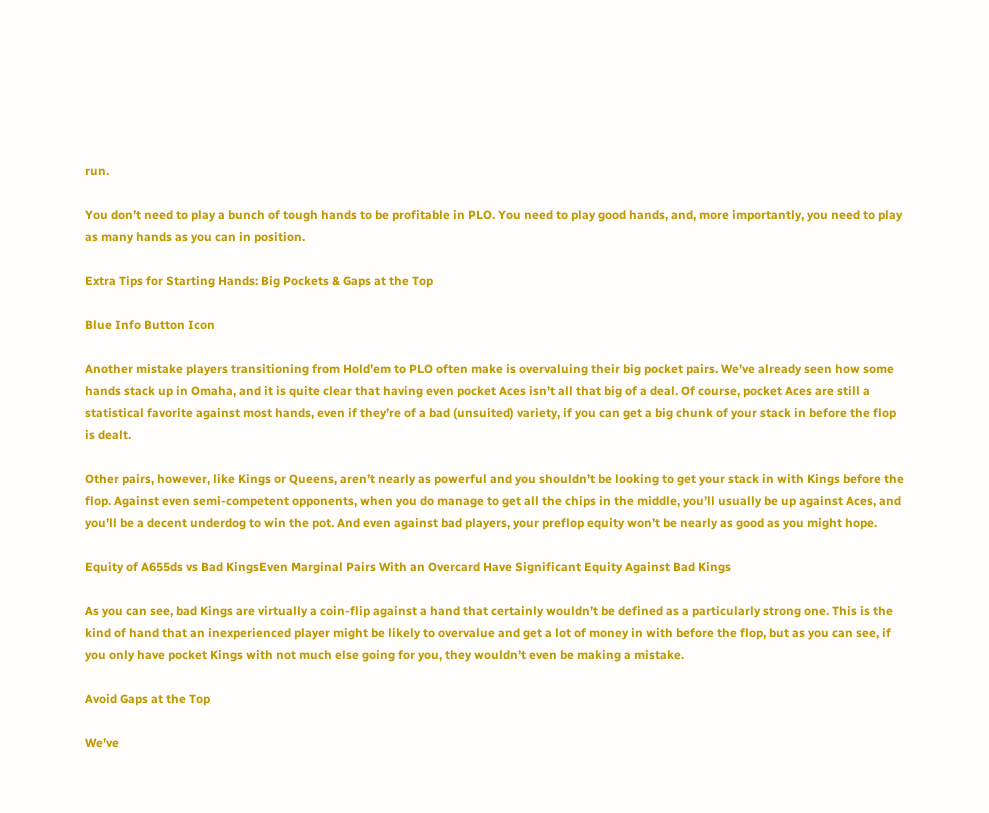run.

You don’t need to play a bunch of tough hands to be profitable in PLO. You need to play good hands, and, more importantly, you need to play as many hands as you can in position.

Extra Tips for Starting Hands: Big Pockets & Gaps at the Top

Blue Info Button Icon

Another mistake players transitioning from Hold’em to PLO often make is overvaluing their big pocket pairs. We’ve already seen how some hands stack up in Omaha, and it is quite clear that having even pocket Aces isn’t all that big of a deal. Of course, pocket Aces are still a statistical favorite against most hands, even if they’re of a bad (unsuited) variety, if you can get a big chunk of your stack in before the flop is dealt.

Other pairs, however, like Kings or Queens, aren’t nearly as powerful and you shouldn’t be looking to get your stack in with Kings before the flop. Against even semi-competent opponents, when you do manage to get all the chips in the middle, you’ll usually be up against Aces, and you’ll be a decent underdog to win the pot. And even against bad players, your preflop equity won’t be nearly as good as you might hope.

Equity of A655ds vs Bad KingsEven Marginal Pairs With an Overcard Have Significant Equity Against Bad Kings

As you can see, bad Kings are virtually a coin-flip against a hand that certainly wouldn’t be defined as a particularly strong one. This is the kind of hand that an inexperienced player might be likely to overvalue and get a lot of money in with before the flop, but as you can see, if you only have pocket Kings with not much else going for you, they wouldn’t even be making a mistake.

Avoid Gaps at the Top

We’ve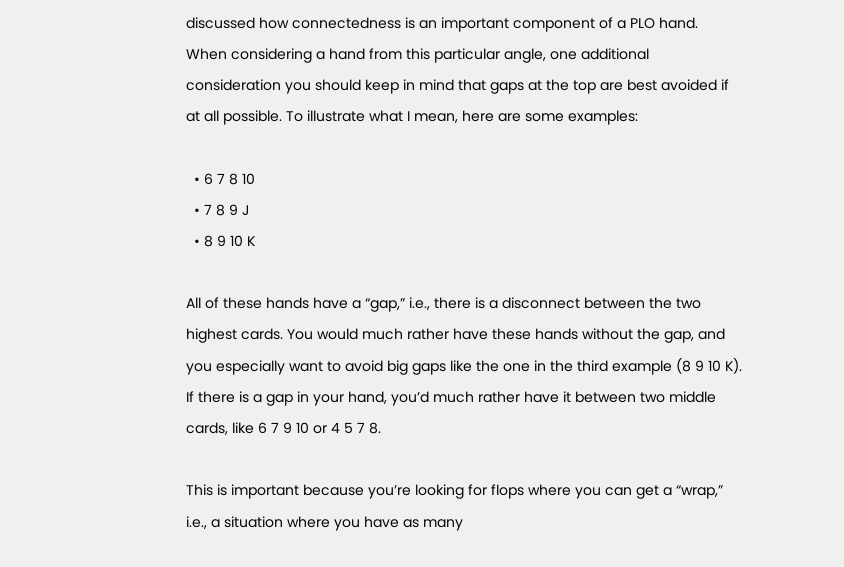discussed how connectedness is an important component of a PLO hand. When considering a hand from this particular angle, one additional consideration you should keep in mind that gaps at the top are best avoided if at all possible. To illustrate what I mean, here are some examples:

  • 6 7 8 10
  • 7 8 9 J
  • 8 9 10 K

All of these hands have a “gap,” i.e., there is a disconnect between the two highest cards. You would much rather have these hands without the gap, and you especially want to avoid big gaps like the one in the third example (8 9 10 K). If there is a gap in your hand, you’d much rather have it between two middle cards, like 6 7 9 10 or 4 5 7 8.

This is important because you’re looking for flops where you can get a “wrap,” i.e., a situation where you have as many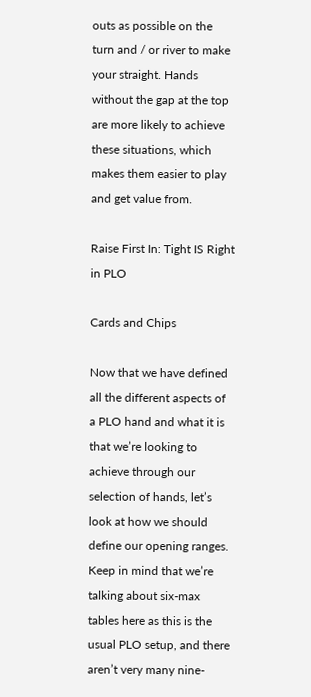outs as possible on the turn and / or river to make your straight. Hands without the gap at the top are more likely to achieve these situations, which makes them easier to play and get value from.

Raise First In: Tight IS Right in PLO

Cards and Chips

Now that we have defined all the different aspects of a PLO hand and what it is that we’re looking to achieve through our selection of hands, let’s look at how we should define our opening ranges. Keep in mind that we’re talking about six-max tables here as this is the usual PLO setup, and there aren’t very many nine-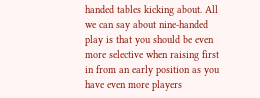handed tables kicking about. All we can say about nine-handed play is that you should be even more selective when raising first in from an early position as you have even more players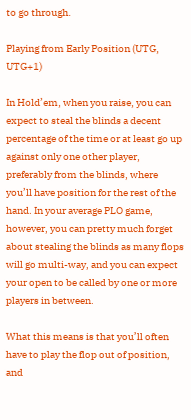to go through.

Playing from Early Position (UTG, UTG+1)

In Hold’em, when you raise, you can expect to steal the blinds a decent percentage of the time or at least go up against only one other player, preferably from the blinds, where you’ll have position for the rest of the hand. In your average PLO game, however, you can pretty much forget about stealing the blinds as many flops will go multi-way, and you can expect your open to be called by one or more players in between.

What this means is that you’ll often have to play the flop out of position, and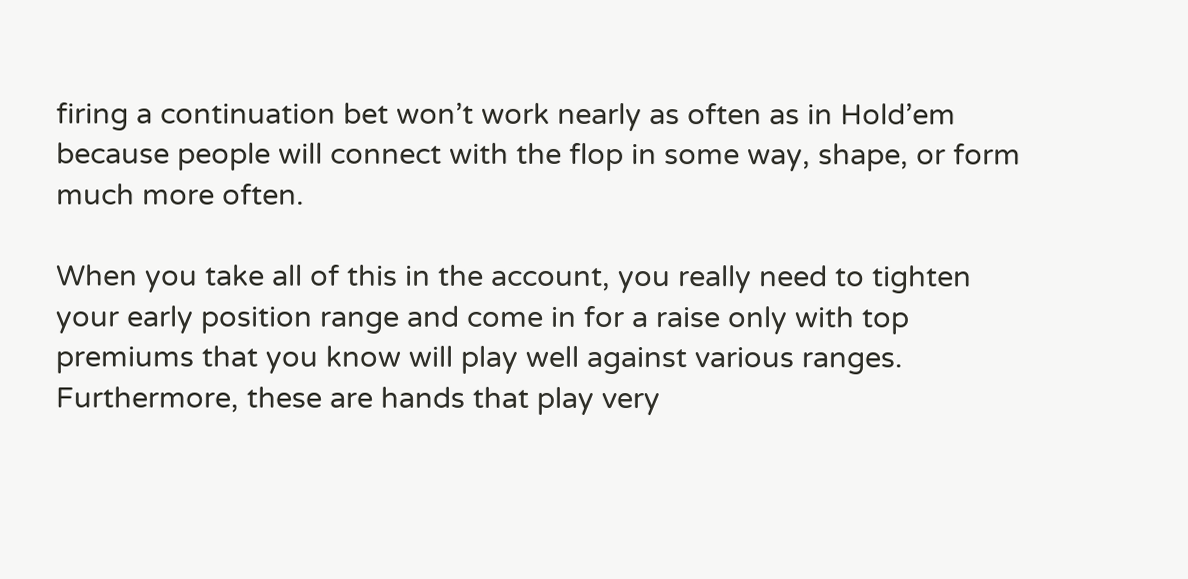firing a continuation bet won’t work nearly as often as in Hold’em because people will connect with the flop in some way, shape, or form much more often.

When you take all of this in the account, you really need to tighten your early position range and come in for a raise only with top premiums that you know will play well against various ranges. Furthermore, these are hands that play very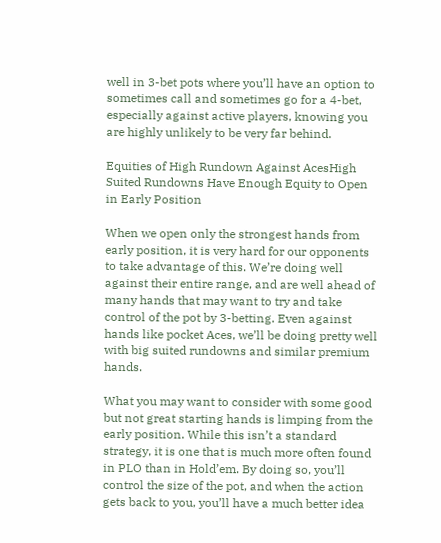well in 3-bet pots where you’ll have an option to sometimes call and sometimes go for a 4-bet, especially against active players, knowing you are highly unlikely to be very far behind.

Equities of High Rundown Against AcesHigh Suited Rundowns Have Enough Equity to Open in Early Position

When we open only the strongest hands from early position, it is very hard for our opponents to take advantage of this. We’re doing well against their entire range, and are well ahead of many hands that may want to try and take control of the pot by 3-betting. Even against hands like pocket Aces, we’ll be doing pretty well with big suited rundowns and similar premium hands.

What you may want to consider with some good but not great starting hands is limping from the early position. While this isn’t a standard strategy, it is one that is much more often found in PLO than in Hold’em. By doing so, you’ll control the size of the pot, and when the action gets back to you, you’ll have a much better idea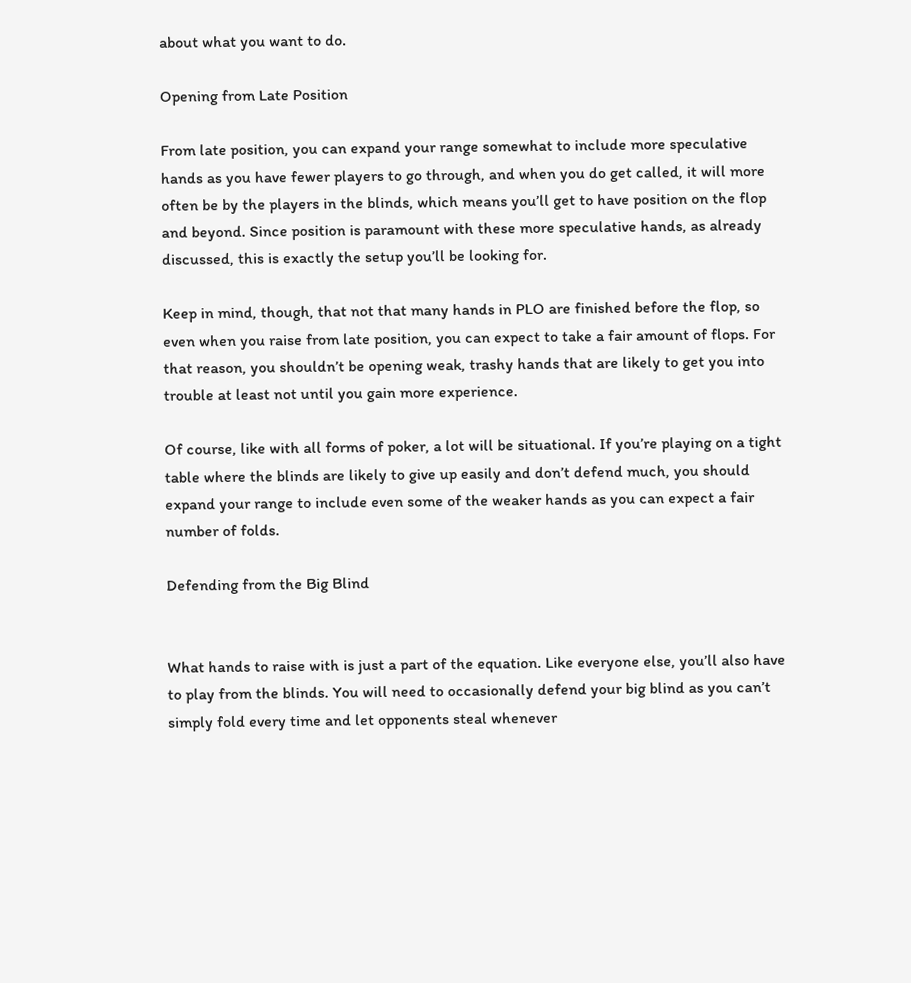about what you want to do.

Opening from Late Position

From late position, you can expand your range somewhat to include more speculative hands as you have fewer players to go through, and when you do get called, it will more often be by the players in the blinds, which means you’ll get to have position on the flop and beyond. Since position is paramount with these more speculative hands, as already discussed, this is exactly the setup you’ll be looking for.

Keep in mind, though, that not that many hands in PLO are finished before the flop, so even when you raise from late position, you can expect to take a fair amount of flops. For that reason, you shouldn’t be opening weak, trashy hands that are likely to get you into trouble at least not until you gain more experience.

Of course, like with all forms of poker, a lot will be situational. If you’re playing on a tight table where the blinds are likely to give up easily and don’t defend much, you should expand your range to include even some of the weaker hands as you can expect a fair number of folds.

Defending from the Big Blind


What hands to raise with is just a part of the equation. Like everyone else, you’ll also have to play from the blinds. You will need to occasionally defend your big blind as you can’t simply fold every time and let opponents steal whenever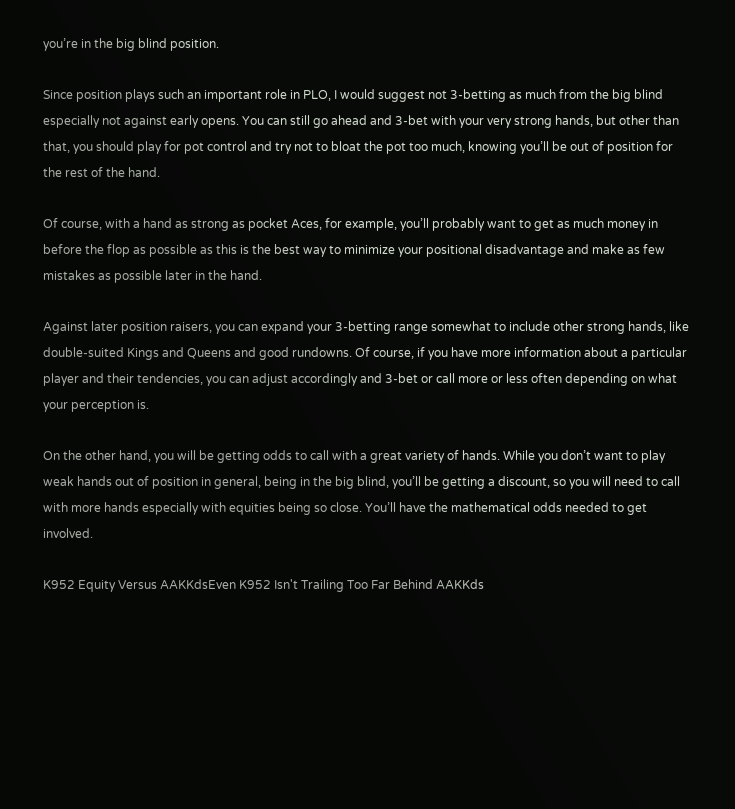you’re in the big blind position.

Since position plays such an important role in PLO, I would suggest not 3-betting as much from the big blind especially not against early opens. You can still go ahead and 3-bet with your very strong hands, but other than that, you should play for pot control and try not to bloat the pot too much, knowing you’ll be out of position for the rest of the hand.

Of course, with a hand as strong as pocket Aces, for example, you’ll probably want to get as much money in before the flop as possible as this is the best way to minimize your positional disadvantage and make as few mistakes as possible later in the hand.

Against later position raisers, you can expand your 3-betting range somewhat to include other strong hands, like double-suited Kings and Queens and good rundowns. Of course, if you have more information about a particular player and their tendencies, you can adjust accordingly and 3-bet or call more or less often depending on what your perception is.

On the other hand, you will be getting odds to call with a great variety of hands. While you don’t want to play weak hands out of position in general, being in the big blind, you’ll be getting a discount, so you will need to call with more hands especially with equities being so close. You’ll have the mathematical odds needed to get involved.

K952 Equity Versus AAKKdsEven K952 Isn't Trailing Too Far Behind AAKKds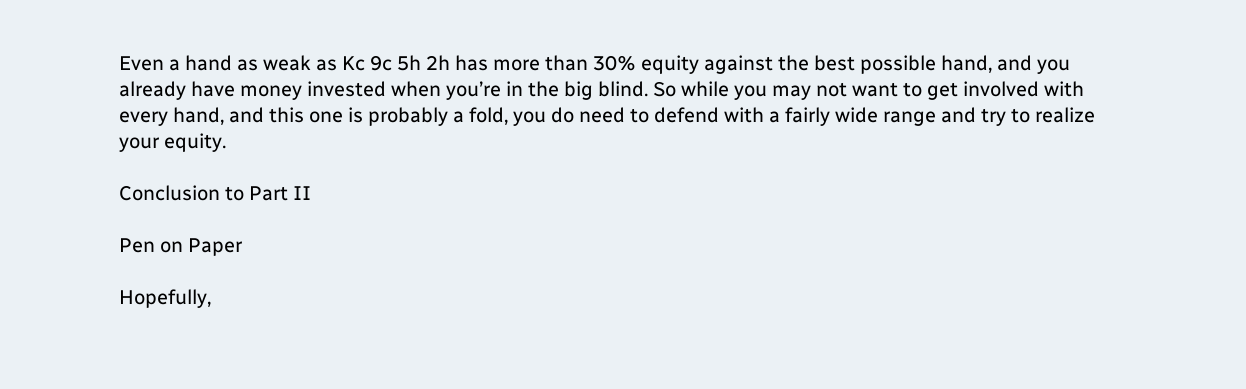Even a hand as weak as Kc 9c 5h 2h has more than 30% equity against the best possible hand, and you already have money invested when you’re in the big blind. So while you may not want to get involved with every hand, and this one is probably a fold, you do need to defend with a fairly wide range and try to realize your equity.

Conclusion to Part II

Pen on Paper

Hopefully,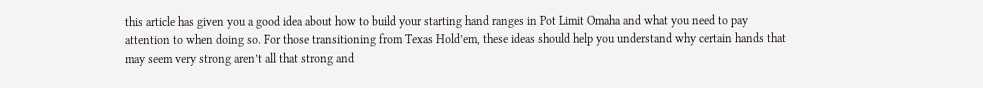this article has given you a good idea about how to build your starting hand ranges in Pot Limit Omaha and what you need to pay attention to when doing so. For those transitioning from Texas Hold’em, these ideas should help you understand why certain hands that may seem very strong aren’t all that strong and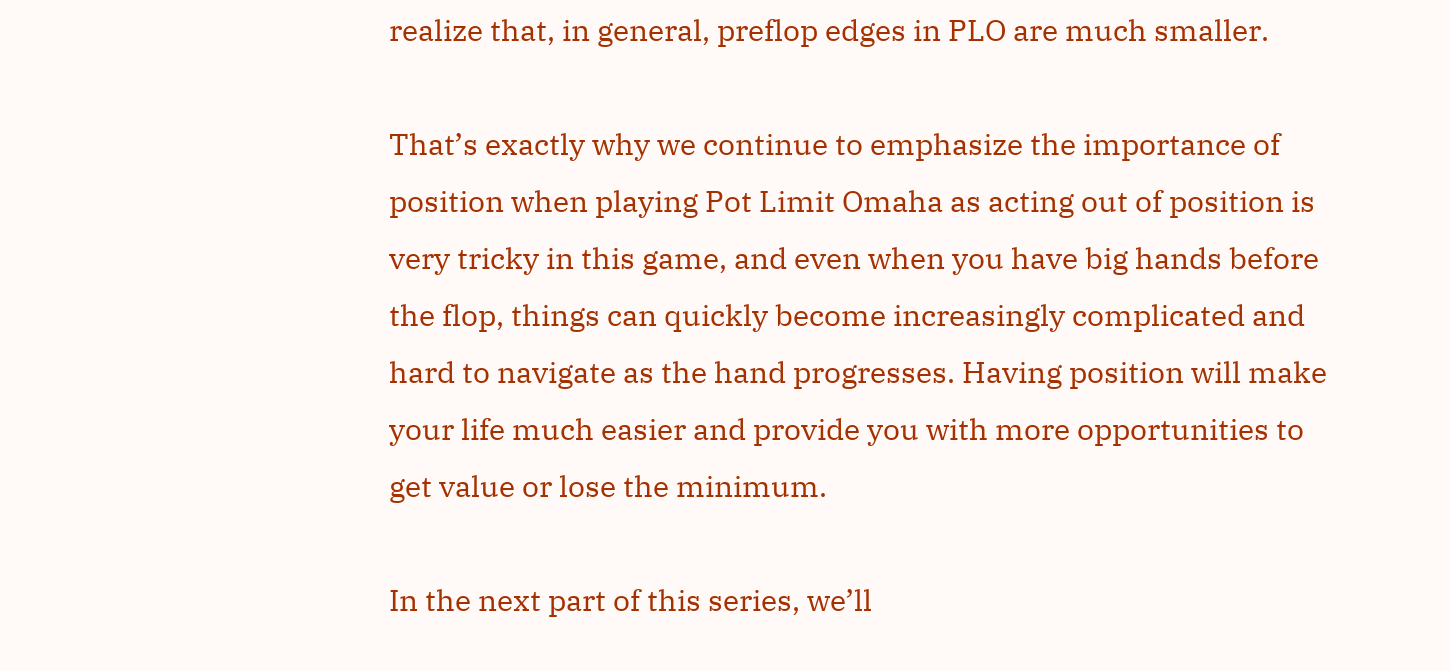realize that, in general, preflop edges in PLO are much smaller.

That’s exactly why we continue to emphasize the importance of position when playing Pot Limit Omaha as acting out of position is very tricky in this game, and even when you have big hands before the flop, things can quickly become increasingly complicated and hard to navigate as the hand progresses. Having position will make your life much easier and provide you with more opportunities to get value or lose the minimum.

In the next part of this series, we’ll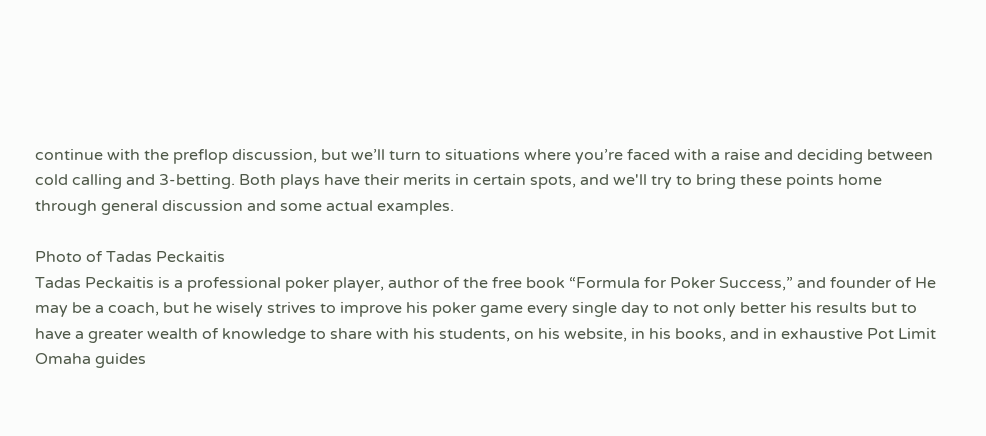continue with the preflop discussion, but we’ll turn to situations where you’re faced with a raise and deciding between cold calling and 3-betting. Both plays have their merits in certain spots, and we'll try to bring these points home through general discussion and some actual examples.

Photo of Tadas Peckaitis
Tadas Peckaitis is a professional poker player, author of the free book “Formula for Poker Success,” and founder of He may be a coach, but he wisely strives to improve his poker game every single day to not only better his results but to have a greater wealth of knowledge to share with his students, on his website, in his books, and in exhaustive Pot Limit Omaha guides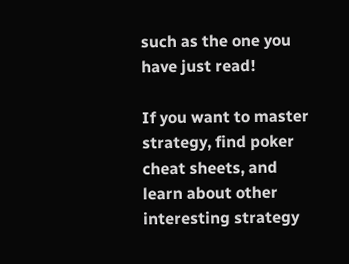such as the one you have just read!

If you want to master strategy, find poker cheat sheets, and learn about other interesting strategy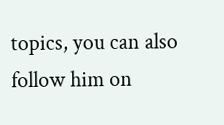topics, you can also follow him on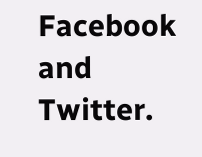Facebook and Twitter.